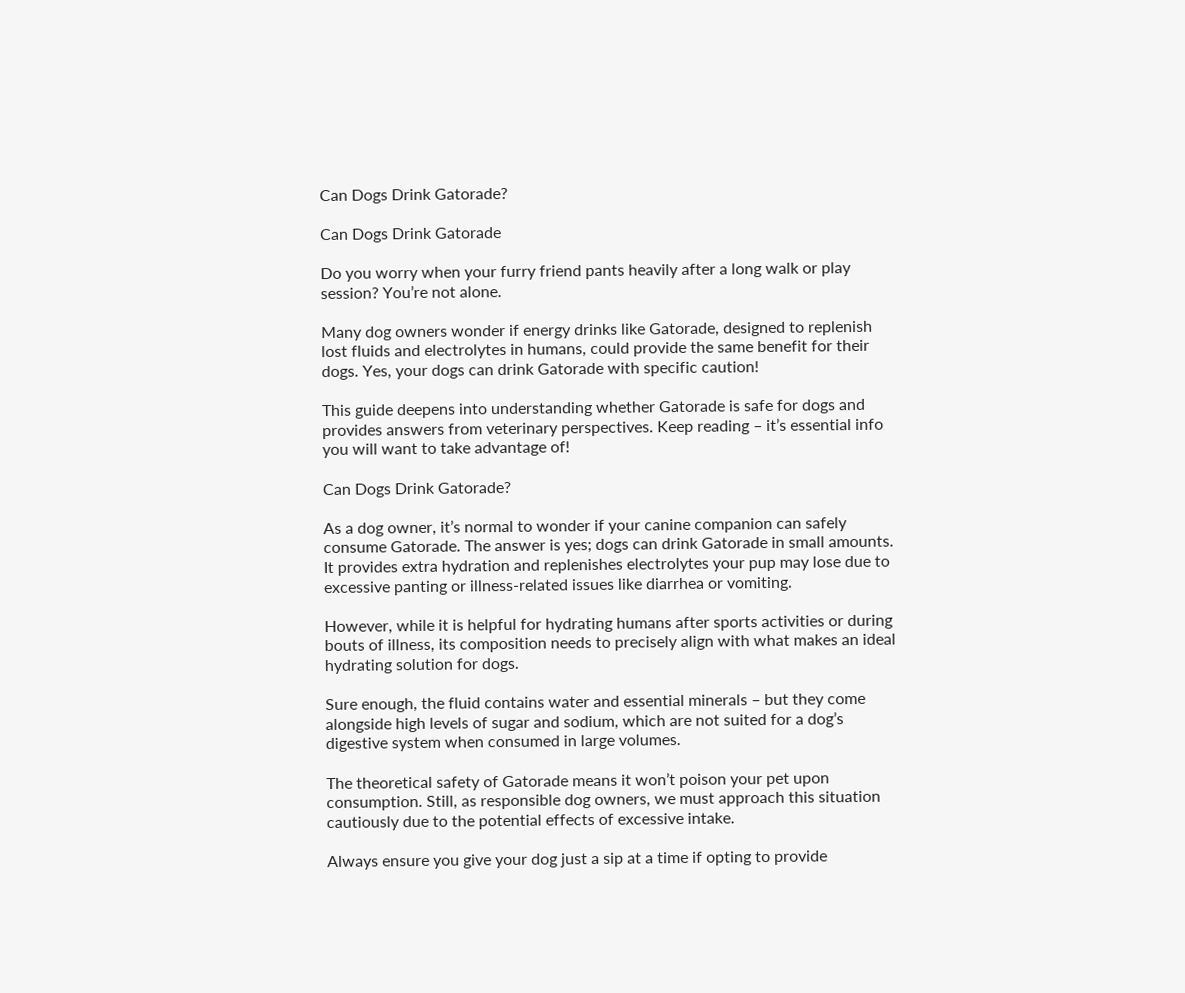Can Dogs Drink Gatorade?

Can Dogs Drink Gatorade

Do you worry when your furry friend pants heavily after a long walk or play session? You’re not alone.

Many dog owners wonder if energy drinks like Gatorade, designed to replenish lost fluids and electrolytes in humans, could provide the same benefit for their dogs. Yes, your dogs can drink Gatorade with specific caution!

This guide deepens into understanding whether Gatorade is safe for dogs and provides answers from veterinary perspectives. Keep reading – it’s essential info you will want to take advantage of!

Can Dogs Drink Gatorade?

As a dog owner, it’s normal to wonder if your canine companion can safely consume Gatorade. The answer is yes; dogs can drink Gatorade in small amounts. It provides extra hydration and replenishes electrolytes your pup may lose due to excessive panting or illness-related issues like diarrhea or vomiting.

However, while it is helpful for hydrating humans after sports activities or during bouts of illness, its composition needs to precisely align with what makes an ideal hydrating solution for dogs.

Sure enough, the fluid contains water and essential minerals – but they come alongside high levels of sugar and sodium, which are not suited for a dog’s digestive system when consumed in large volumes.

The theoretical safety of Gatorade means it won’t poison your pet upon consumption. Still, as responsible dog owners, we must approach this situation cautiously due to the potential effects of excessive intake.

Always ensure you give your dog just a sip at a time if opting to provide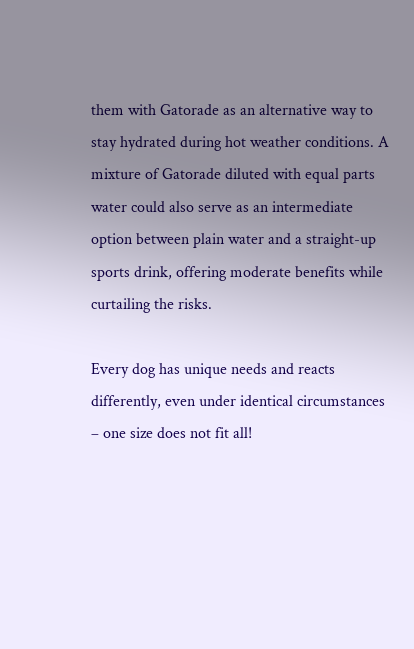them with Gatorade as an alternative way to stay hydrated during hot weather conditions. A mixture of Gatorade diluted with equal parts water could also serve as an intermediate option between plain water and a straight-up sports drink, offering moderate benefits while curtailing the risks.

Every dog has unique needs and reacts differently, even under identical circumstances – one size does not fit all!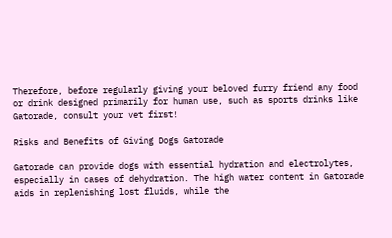Therefore, before regularly giving your beloved furry friend any food or drink designed primarily for human use, such as sports drinks like Gatorade, consult your vet first!

Risks and Benefits of Giving Dogs Gatorade

Gatorade can provide dogs with essential hydration and electrolytes, especially in cases of dehydration. The high water content in Gatorade aids in replenishing lost fluids, while the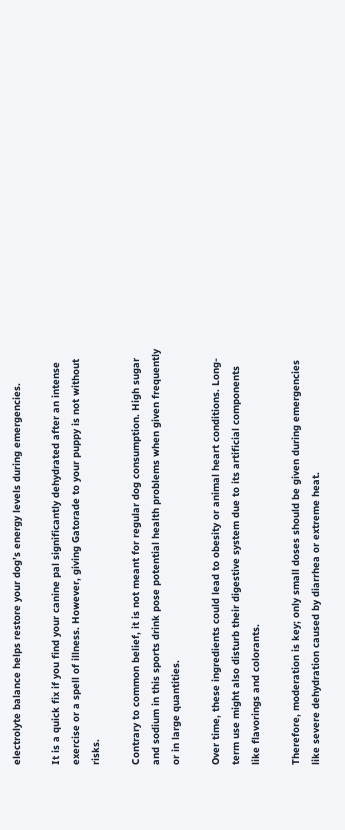electrolyte balance helps restore your dog’s energy levels during emergencies.

It is a quick fix if you find your canine pal significantly dehydrated after an intense exercise or a spell of illness. However, giving Gatorade to your puppy is not without risks.

Contrary to common belief, it is not meant for regular dog consumption. High sugar and sodium in this sports drink pose potential health problems when given frequently or in large quantities.

Over time, these ingredients could lead to obesity or animal heart conditions. Long-term use might also disturb their digestive system due to its artificial components like flavorings and colorants.

Therefore, moderation is key; only small doses should be given during emergencies like severe dehydration caused by diarrhea or extreme heat.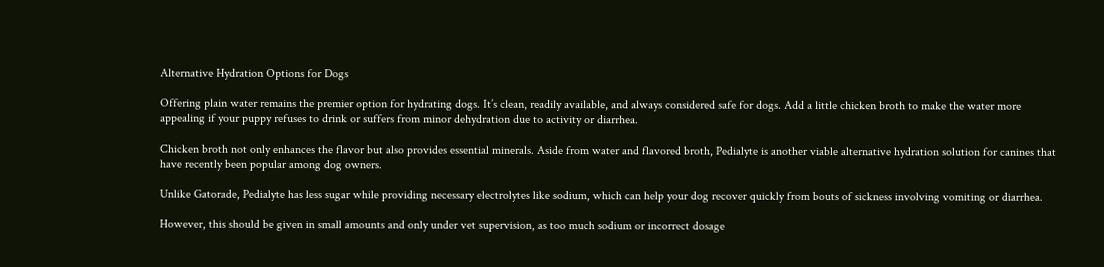Alternative Hydration Options for Dogs

Offering plain water remains the premier option for hydrating dogs. It’s clean, readily available, and always considered safe for dogs. Add a little chicken broth to make the water more appealing if your puppy refuses to drink or suffers from minor dehydration due to activity or diarrhea.

Chicken broth not only enhances the flavor but also provides essential minerals. Aside from water and flavored broth, Pedialyte is another viable alternative hydration solution for canines that have recently been popular among dog owners.

Unlike Gatorade, Pedialyte has less sugar while providing necessary electrolytes like sodium, which can help your dog recover quickly from bouts of sickness involving vomiting or diarrhea.

However, this should be given in small amounts and only under vet supervision, as too much sodium or incorrect dosage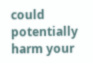could potentially harm your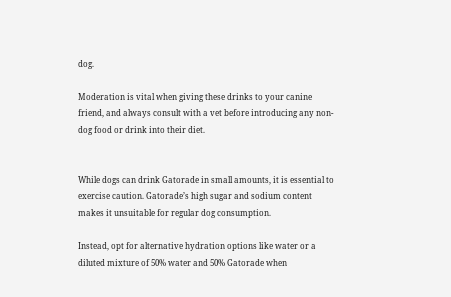dog.

Moderation is vital when giving these drinks to your canine friend, and always consult with a vet before introducing any non-dog food or drink into their diet.


While dogs can drink Gatorade in small amounts, it is essential to exercise caution. Gatorade’s high sugar and sodium content makes it unsuitable for regular dog consumption.

Instead, opt for alternative hydration options like water or a diluted mixture of 50% water and 50% Gatorade when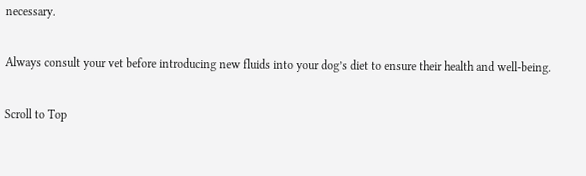necessary.

Always consult your vet before introducing new fluids into your dog’s diet to ensure their health and well-being.

Scroll to Top